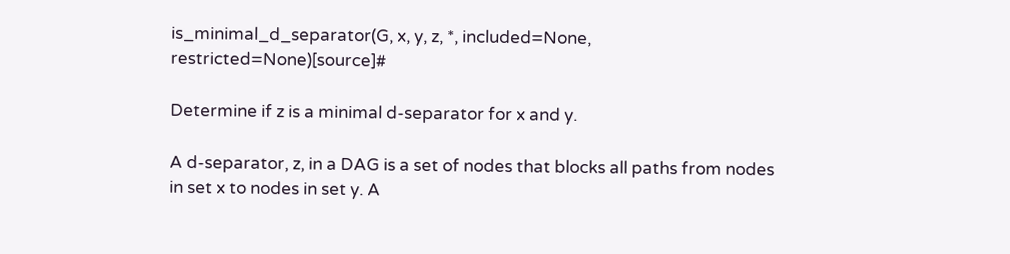is_minimal_d_separator(G, x, y, z, *, included=None, restricted=None)[source]#

Determine if z is a minimal d-separator for x and y.

A d-separator, z, in a DAG is a set of nodes that blocks all paths from nodes in set x to nodes in set y. A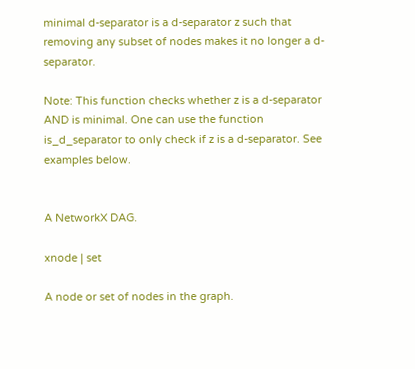minimal d-separator is a d-separator z such that removing any subset of nodes makes it no longer a d-separator.

Note: This function checks whether z is a d-separator AND is minimal. One can use the function is_d_separator to only check if z is a d-separator. See examples below.


A NetworkX DAG.

xnode | set

A node or set of nodes in the graph.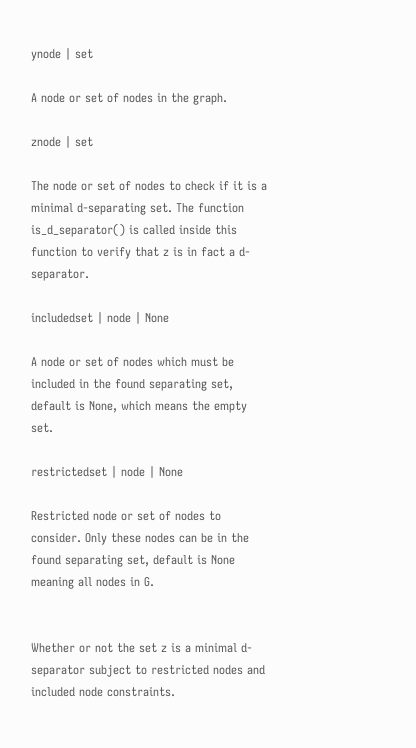ynode | set

A node or set of nodes in the graph.

znode | set

The node or set of nodes to check if it is a minimal d-separating set. The function is_d_separator() is called inside this function to verify that z is in fact a d-separator.

includedset | node | None

A node or set of nodes which must be included in the found separating set, default is None, which means the empty set.

restrictedset | node | None

Restricted node or set of nodes to consider. Only these nodes can be in the found separating set, default is None meaning all nodes in G.


Whether or not the set z is a minimal d-separator subject to restricted nodes and included node constraints.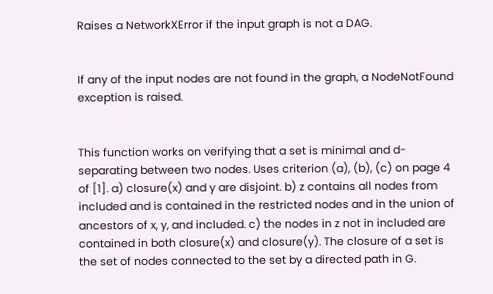Raises a NetworkXError if the input graph is not a DAG.


If any of the input nodes are not found in the graph, a NodeNotFound exception is raised.


This function works on verifying that a set is minimal and d-separating between two nodes. Uses criterion (a), (b), (c) on page 4 of [1]. a) closure(x) and y are disjoint. b) z contains all nodes from included and is contained in the restricted nodes and in the union of ancestors of x, y, and included. c) the nodes in z not in included are contained in both closure(x) and closure(y). The closure of a set is the set of nodes connected to the set by a directed path in G.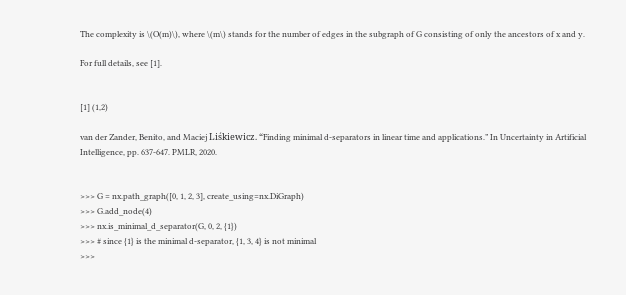The complexity is \(O(m)\), where \(m\) stands for the number of edges in the subgraph of G consisting of only the ancestors of x and y.

For full details, see [1].


[1] (1,2)

van der Zander, Benito, and Maciej Liśkiewicz. “Finding minimal d-separators in linear time and applications.” In Uncertainty in Artificial Intelligence, pp. 637-647. PMLR, 2020.


>>> G = nx.path_graph([0, 1, 2, 3], create_using=nx.DiGraph)
>>> G.add_node(4)
>>> nx.is_minimal_d_separator(G, 0, 2, {1})
>>> # since {1} is the minimal d-separator, {1, 3, 4} is not minimal
>>>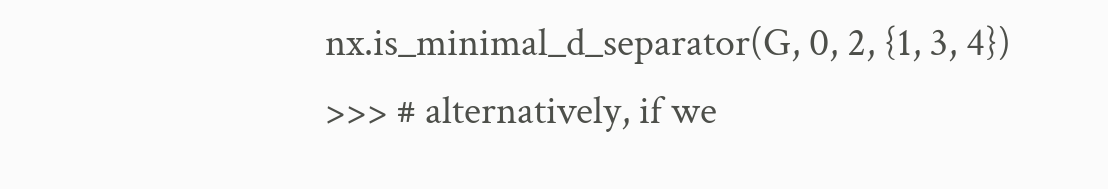nx.is_minimal_d_separator(G, 0, 2, {1, 3, 4})
>>> # alternatively, if we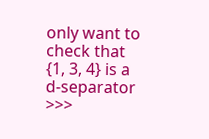only want to check that {1, 3, 4} is a d-separator
>>>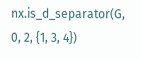nx.is_d_separator(G, 0, 2, {1, 3, 4})